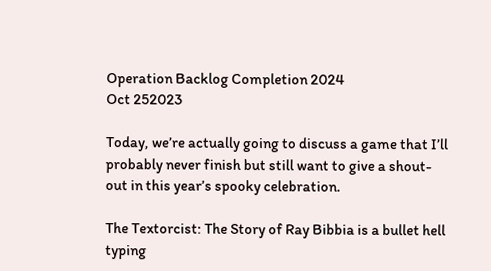Operation Backlog Completion 2024
Oct 252023

Today, we’re actually going to discuss a game that I’ll probably never finish but still want to give a shout-out in this year’s spooky celebration.

The Textorcist: The Story of Ray Bibbia is a bullet hell typing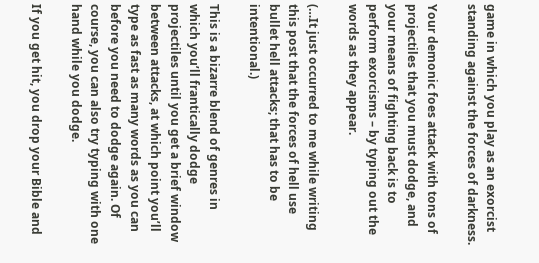game in which you play as an exorcist standing against the forces of darkness.

Your demonic foes attack with tons of projectiles that you must dodge, and your means of fighting back is to perform exorcisms – by typing out the words as they appear.

(…It just occurred to me while writing this post that the forces of hell use bullet hell attacks; that has to be intentional.)

This is a bizarre blend of genres in which you’ll frantically dodge projectiles until you get a brief window between attacks, at which point you’ll type as fast as many words as you can before you need to dodge again. Of course, you can also try typing with one hand while you dodge.

If you get hit, you drop your Bible and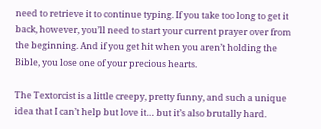need to retrieve it to continue typing. If you take too long to get it back, however, you’ll need to start your current prayer over from the beginning. And if you get hit when you aren’t holding the Bible, you lose one of your precious hearts.

The Textorcist is a little creepy, pretty funny, and such a unique idea that I can’t help but love it… but it’s also brutally hard.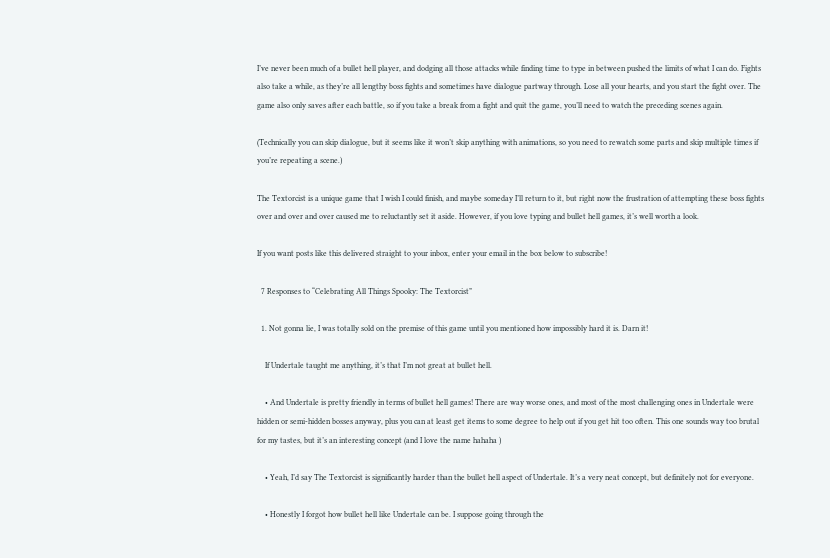I’ve never been much of a bullet hell player, and dodging all those attacks while finding time to type in between pushed the limits of what I can do. Fights also take a while, as they’re all lengthy boss fights and sometimes have dialogue partway through. Lose all your hearts, and you start the fight over. The game also only saves after each battle, so if you take a break from a fight and quit the game, you’ll need to watch the preceding scenes again.

(Technically you can skip dialogue, but it seems like it won’t skip anything with animations, so you need to rewatch some parts and skip multiple times if you’re repeating a scene.)

The Textorcist is a unique game that I wish I could finish, and maybe someday I’ll return to it, but right now the frustration of attempting these boss fights over and over and over caused me to reluctantly set it aside. However, if you love typing and bullet hell games, it’s well worth a look.

If you want posts like this delivered straight to your inbox, enter your email in the box below to subscribe!

  7 Responses to “Celebrating All Things Spooky: The Textorcist”

  1. Not gonna lie, I was totally sold on the premise of this game until you mentioned how impossibly hard it is. Darn it!

    If Undertale taught me anything, it’s that I’m not great at bullet hell.

    • And Undertale is pretty friendly in terms of bullet hell games! There are way worse ones, and most of the most challenging ones in Undertale were hidden or semi-hidden bosses anyway, plus you can at least get items to some degree to help out if you get hit too often. This one sounds way too brutal for my tastes, but it’s an interesting concept (and I love the name hahaha )

    • Yeah, I’d say The Textorcist is significantly harder than the bullet hell aspect of Undertale. It’s a very neat concept, but definitely not for everyone.

    • Honestly I forgot how bullet hell like Undertale can be. I suppose going through the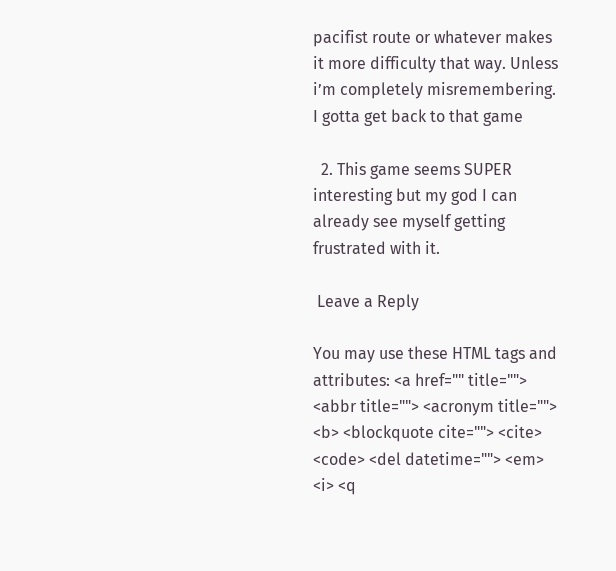pacifist route or whatever makes it more difficulty that way. Unless i’m completely misremembering. I gotta get back to that game

  2. This game seems SUPER interesting but my god I can already see myself getting frustrated with it.

 Leave a Reply

You may use these HTML tags and attributes: <a href="" title=""> <abbr title=""> <acronym title=""> <b> <blockquote cite=""> <cite> <code> <del datetime=""> <em> <i> <q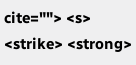cite=""> <s> <strike> <strong>